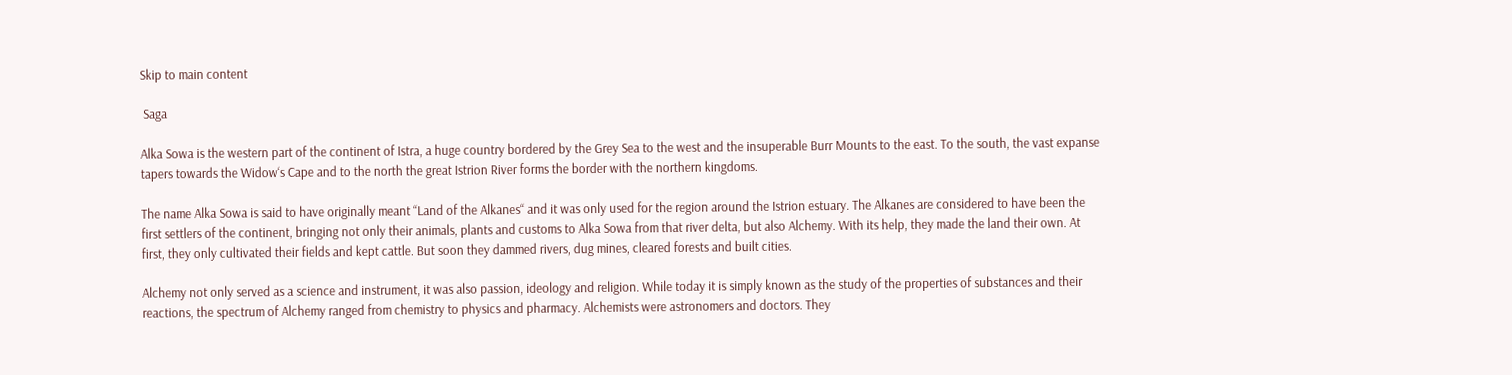Skip to main content

 Saga

Alka Sowa is the western part of the continent of Istra, a huge country bordered by the Grey Sea to the west and the insuperable Burr Mounts to the east. To the south, the vast expanse tapers towards the Widow‘s Cape and to the north the great Istrion River forms the border with the northern kingdoms.

The name Alka Sowa is said to have originally meant “Land of the Alkanes“ and it was only used for the region around the Istrion estuary. The Alkanes are considered to have been the first settlers of the continent, bringing not only their animals, plants and customs to Alka Sowa from that river delta, but also Alchemy. With its help, they made the land their own. At first, they only cultivated their fields and kept cattle. But soon they dammed rivers, dug mines, cleared forests and built cities.

Alchemy not only served as a science and instrument, it was also passion, ideology and religion. While today it is simply known as the study of the properties of substances and their reactions, the spectrum of Alchemy ranged from chemistry to physics and pharmacy. Alchemists were astronomers and doctors. They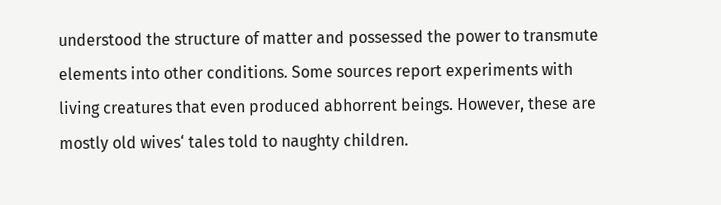understood the structure of matter and possessed the power to transmute elements into other conditions. Some sources report experiments with living creatures that even produced abhorrent beings. However, these are mostly old wives‘ tales told to naughty children.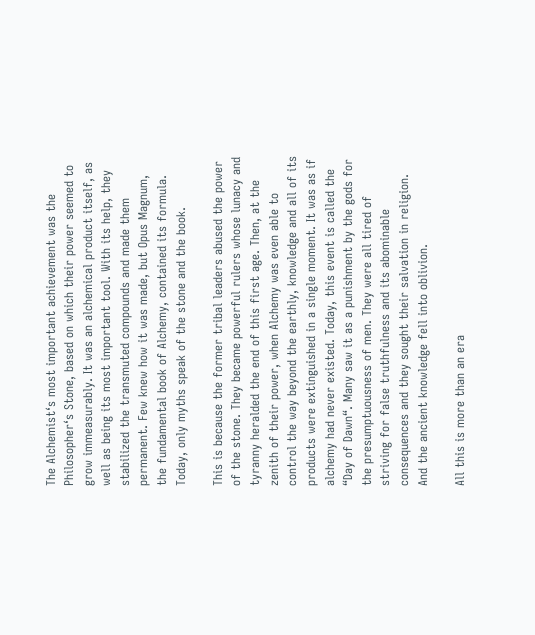The Alchemist‘s most important achievement was the Philosopher‘s Stone, based on which their power seemed to grow immeasurably. It was an alchemical product itself, as well as being its most important tool. With its help, they stabilized the transmuted compounds and made them permanent. Few knew how it was made, but Opus Magnum, the fundamental book of Alchemy, contained its formula. Today, only myths speak of the stone and the book.

This is because the former tribal leaders abused the power of the stone. They became powerful rulers whose lunacy and tyranny heralded the end of this first age. Then, at the zenith of their power, when Alchemy was even able to control the way beyond the earthly, knowledge and all of its products were extinguished in a single moment. It was as if alchemy had never existed. Today, this event is called the “Day of Dawn“. Many saw it as a punishment by the gods for the presumptuousness of men. They were all tired of striving for false truthfulness and its abominable consequences and they sought their salvation in religion. And the ancient knowledge fell into oblivion.

All this is more than an era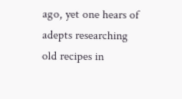ago, yet one hears of adepts researching old recipes in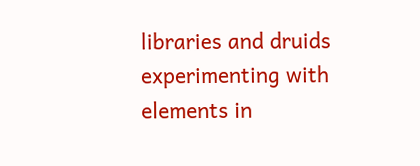libraries and druids experimenting with elements in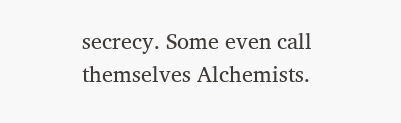secrecy. Some even call themselves Alchemists.